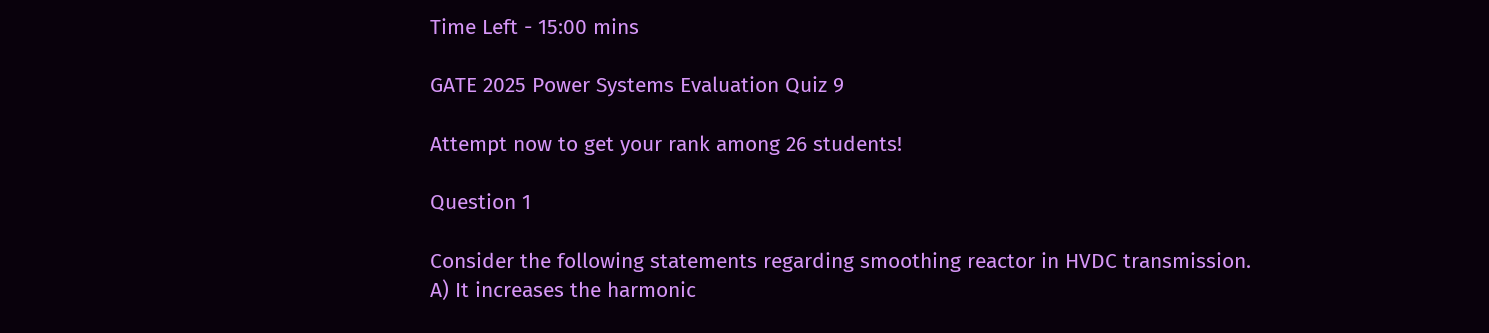Time Left - 15:00 mins

GATE 2025 Power Systems Evaluation Quiz 9

Attempt now to get your rank among 26 students!

Question 1

Consider the following statements regarding smoothing reactor in HVDC transmission.
A) It increases the harmonic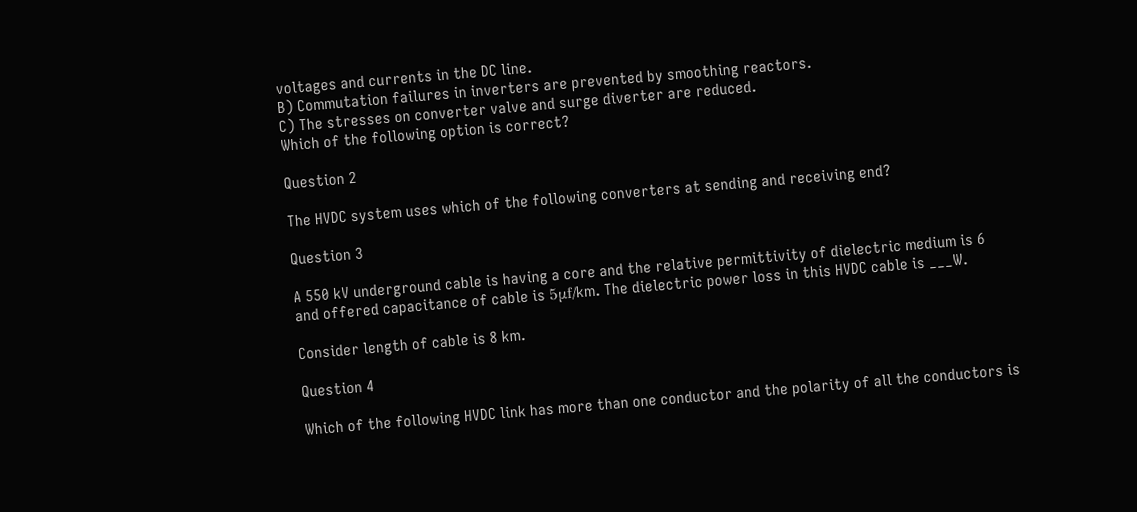voltages and currents in the DC line.
B) Commutation failures in inverters are prevented by smoothing reactors.
C) The stresses on converter valve and surge diverter are reduced.
Which of the following option is correct?

Question 2

The HVDC system uses which of the following converters at sending and receiving end?

Question 3

A 550 kV underground cable is having a core and the relative permittivity of dielectric medium is 6 and offered capacitance of cable is 5μf/km. The dielectric power loss in this HVDC cable is ___W.

Consider length of cable is 8 km.

Question 4

Which of the following HVDC link has more than one conductor and the polarity of all the conductors is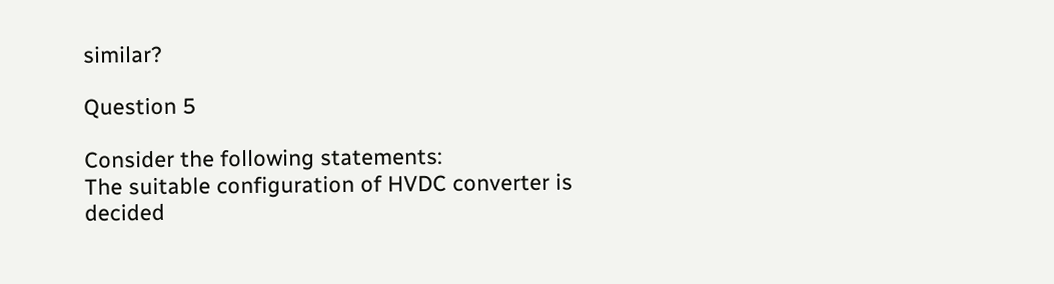similar?

Question 5

Consider the following statements:
The suitable configuration of HVDC converter is decided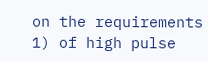on the requirements
1) of high pulse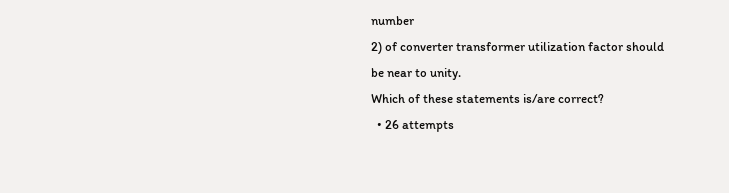number
2) of converter transformer utilization factor should be near to unity.
Which of these statements is/are correct?
  • 26 attempts